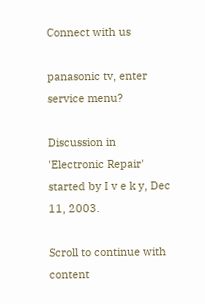Connect with us

panasonic tv, enter service menu?

Discussion in 'Electronic Repair' started by I v e k y, Dec 11, 2003.

Scroll to continue with content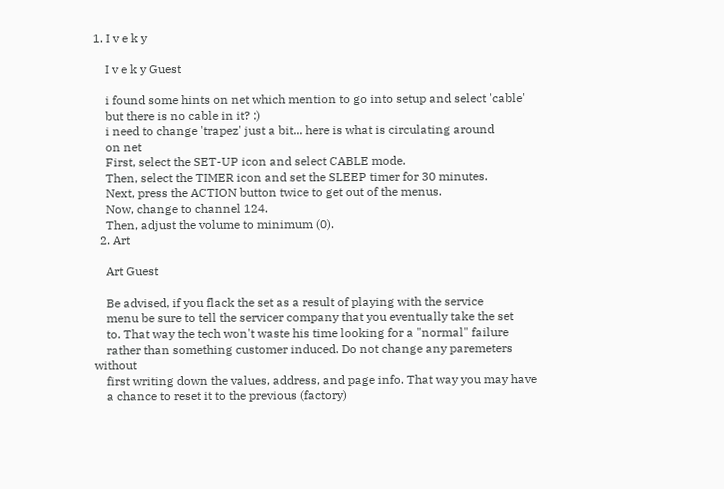1. I v e k y

    I v e k y Guest

    i found some hints on net which mention to go into setup and select 'cable'
    but there is no cable in it? :)
    i need to change 'trapez' just a bit... here is what is circulating around
    on net
    First, select the SET-UP icon and select CABLE mode.
    Then, select the TIMER icon and set the SLEEP timer for 30 minutes.
    Next, press the ACTION button twice to get out of the menus.
    Now, change to channel 124.
    Then, adjust the volume to minimum (0).
  2. Art

    Art Guest

    Be advised, if you flack the set as a result of playing with the service
    menu be sure to tell the servicer company that you eventually take the set
    to. That way the tech won't waste his time looking for a "normal" failure
    rather than something customer induced. Do not change any paremeters without
    first writing down the values, address, and page info. That way you may have
    a chance to reset it to the previous (factory)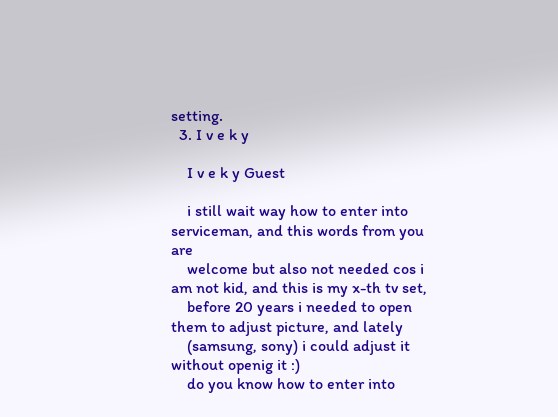setting.
  3. I v e k y

    I v e k y Guest

    i still wait way how to enter into serviceman, and this words from you are
    welcome but also not needed cos i am not kid, and this is my x-th tv set,
    before 20 years i needed to open them to adjust picture, and lately
    (samsung, sony) i could adjust it without openig it :)
    do you know how to enter into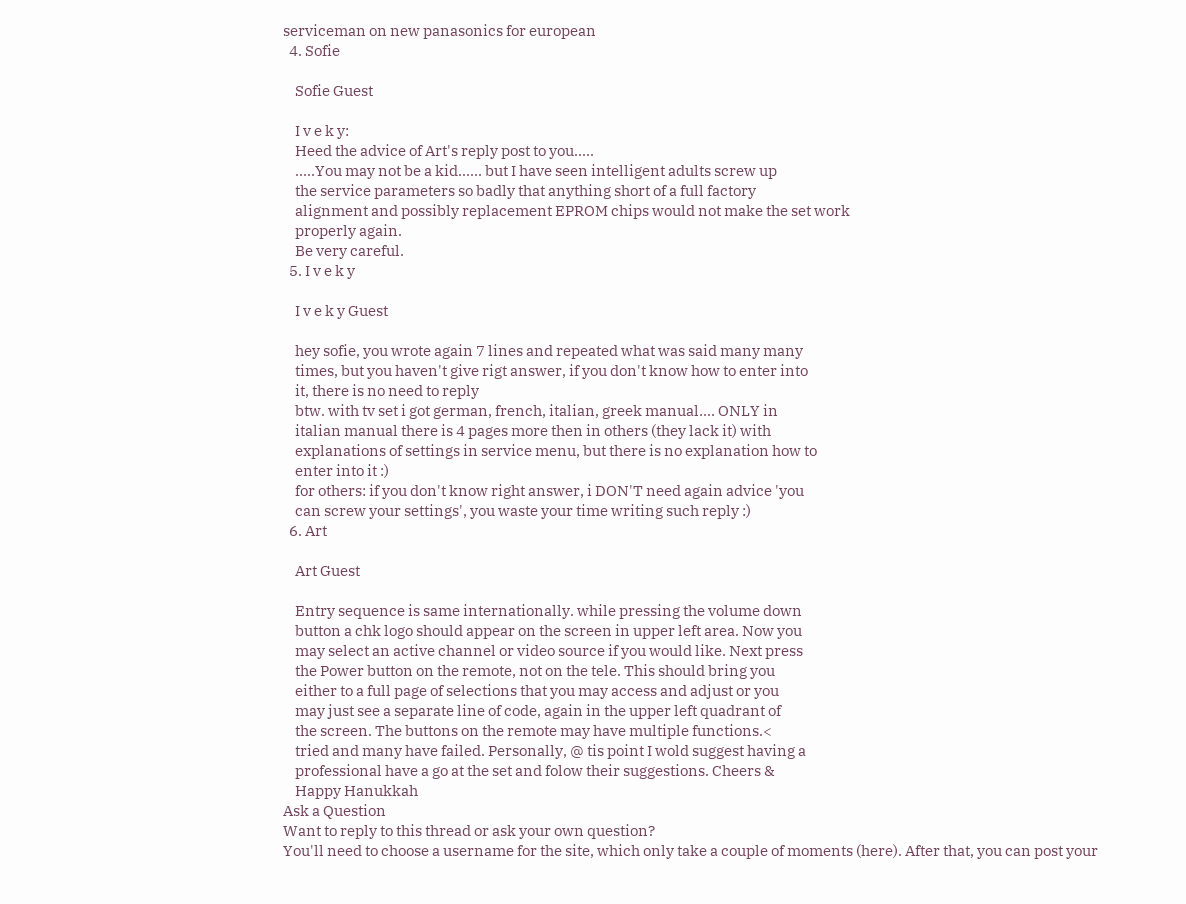serviceman on new panasonics for european
  4. Sofie

    Sofie Guest

    I v e k y:
    Heed the advice of Art's reply post to you.....
    .....You may not be a kid...... but I have seen intelligent adults screw up
    the service parameters so badly that anything short of a full factory
    alignment and possibly replacement EPROM chips would not make the set work
    properly again.
    Be very careful.
  5. I v e k y

    I v e k y Guest

    hey sofie, you wrote again 7 lines and repeated what was said many many
    times, but you haven't give rigt answer, if you don't know how to enter into
    it, there is no need to reply
    btw. with tv set i got german, french, italian, greek manual.... ONLY in
    italian manual there is 4 pages more then in others (they lack it) with
    explanations of settings in service menu, but there is no explanation how to
    enter into it :)
    for others: if you don't know right answer, i DON'T need again advice 'you
    can screw your settings', you waste your time writing such reply :)
  6. Art

    Art Guest

    Entry sequence is same internationally. while pressing the volume down
    button a chk logo should appear on the screen in upper left area. Now you
    may select an active channel or video source if you would like. Next press
    the Power button on the remote, not on the tele. This should bring you
    either to a full page of selections that you may access and adjust or you
    may just see a separate line of code, again in the upper left quadrant of
    the screen. The buttons on the remote may have multiple functions.<
    tried and many have failed. Personally, @ tis point I wold suggest having a
    professional have a go at the set and folow their suggestions. Cheers &
    Happy Hanukkah
Ask a Question
Want to reply to this thread or ask your own question?
You'll need to choose a username for the site, which only take a couple of moments (here). After that, you can post your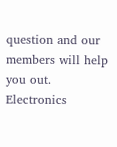question and our members will help you out.
Electronics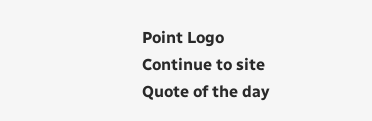Point Logo
Continue to site
Quote of the day